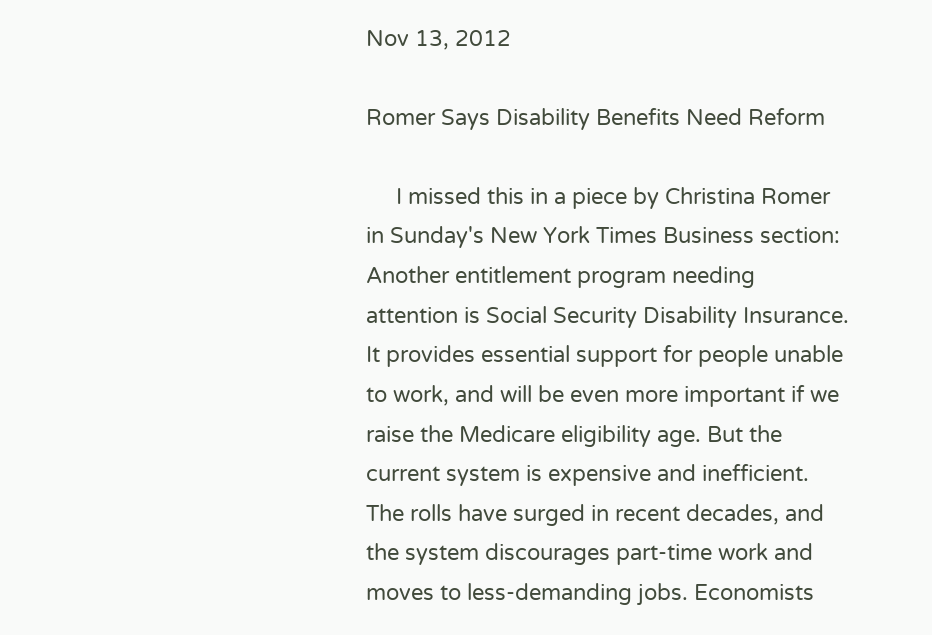Nov 13, 2012

Romer Says Disability Benefits Need Reform

     I missed this in a piece by Christina Romer in Sunday's New York Times Business section:
Another entitlement program needing attention is Social Security Disability Insurance. It provides essential support for people unable to work, and will be even more important if we raise the Medicare eligibility age. But the current system is expensive and inefficient. The rolls have surged in recent decades, and the system discourages part-time work and moves to less-demanding jobs. Economists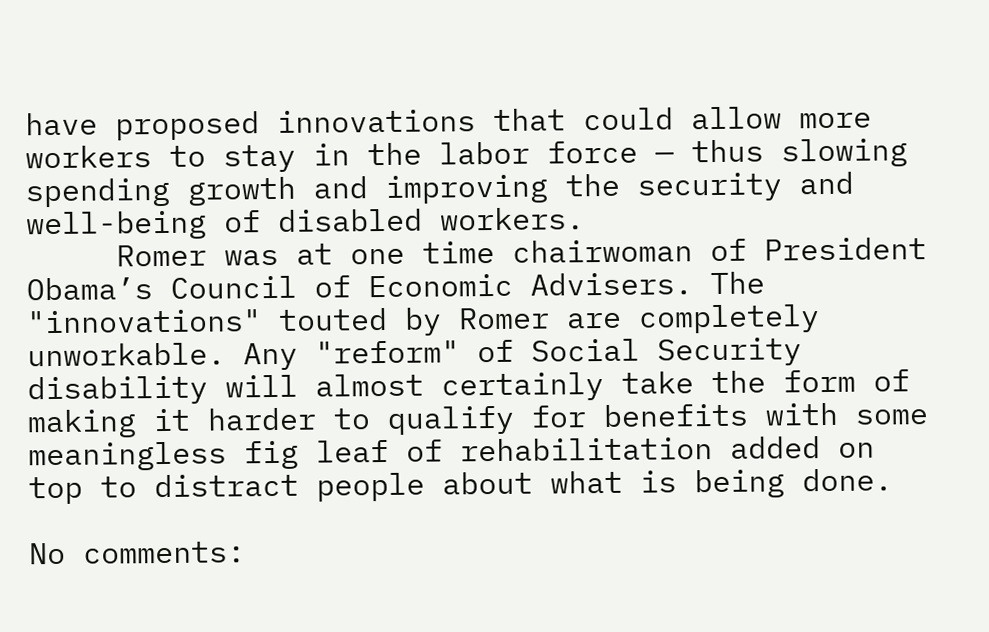have proposed innovations that could allow more workers to stay in the labor force — thus slowing spending growth and improving the security and well-being of disabled workers.
     Romer was at one time chairwoman of President Obama’s Council of Economic Advisers. The "innovations" touted by Romer are completely unworkable. Any "reform" of Social Security disability will almost certainly take the form of making it harder to qualify for benefits with some meaningless fig leaf of rehabilitation added on top to distract people about what is being done.

No comments: